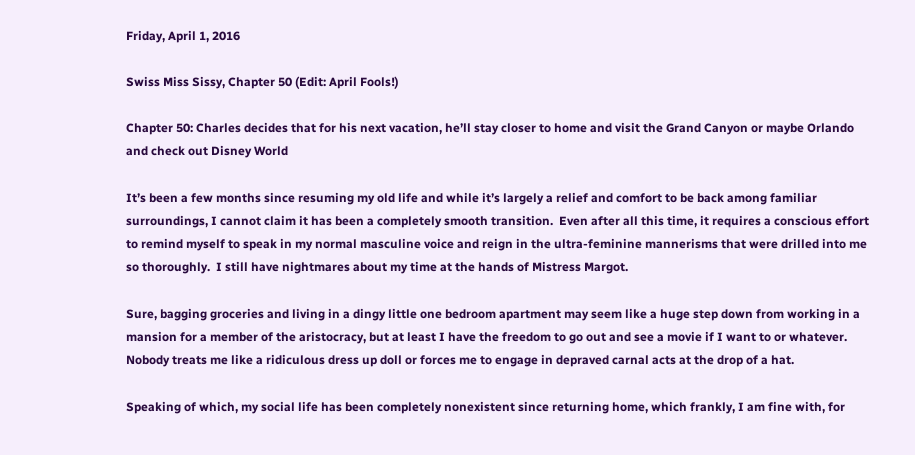Friday, April 1, 2016

Swiss Miss Sissy, Chapter 50 (Edit: April Fools!)

Chapter 50: Charles decides that for his next vacation, he’ll stay closer to home and visit the Grand Canyon or maybe Orlando and check out Disney World

It’s been a few months since resuming my old life and while it’s largely a relief and comfort to be back among familiar surroundings, I cannot claim it has been a completely smooth transition.  Even after all this time, it requires a conscious effort to remind myself to speak in my normal masculine voice and reign in the ultra-feminine mannerisms that were drilled into me so thoroughly.  I still have nightmares about my time at the hands of Mistress Margot.

Sure, bagging groceries and living in a dingy little one bedroom apartment may seem like a huge step down from working in a mansion for a member of the aristocracy, but at least I have the freedom to go out and see a movie if I want to or whatever.  Nobody treats me like a ridiculous dress up doll or forces me to engage in depraved carnal acts at the drop of a hat.

Speaking of which, my social life has been completely nonexistent since returning home, which frankly, I am fine with, for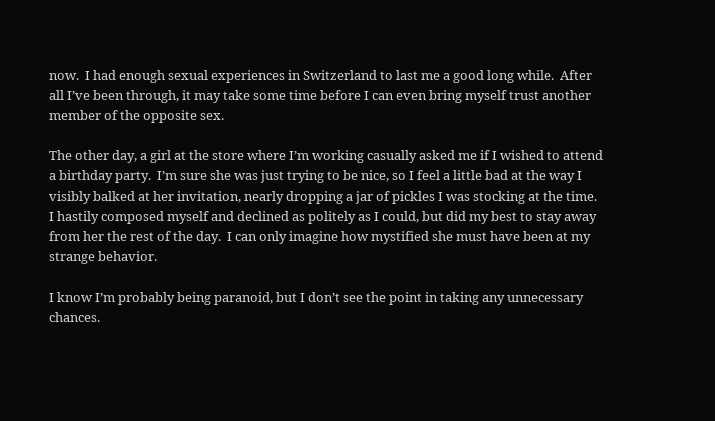now.  I had enough sexual experiences in Switzerland to last me a good long while.  After all I’ve been through, it may take some time before I can even bring myself trust another member of the opposite sex.

The other day, a girl at the store where I’m working casually asked me if I wished to attend a birthday party.  I’m sure she was just trying to be nice, so I feel a little bad at the way I visibly balked at her invitation, nearly dropping a jar of pickles I was stocking at the time.  I hastily composed myself and declined as politely as I could, but did my best to stay away from her the rest of the day.  I can only imagine how mystified she must have been at my strange behavior.

I know I’m probably being paranoid, but I don’t see the point in taking any unnecessary chances.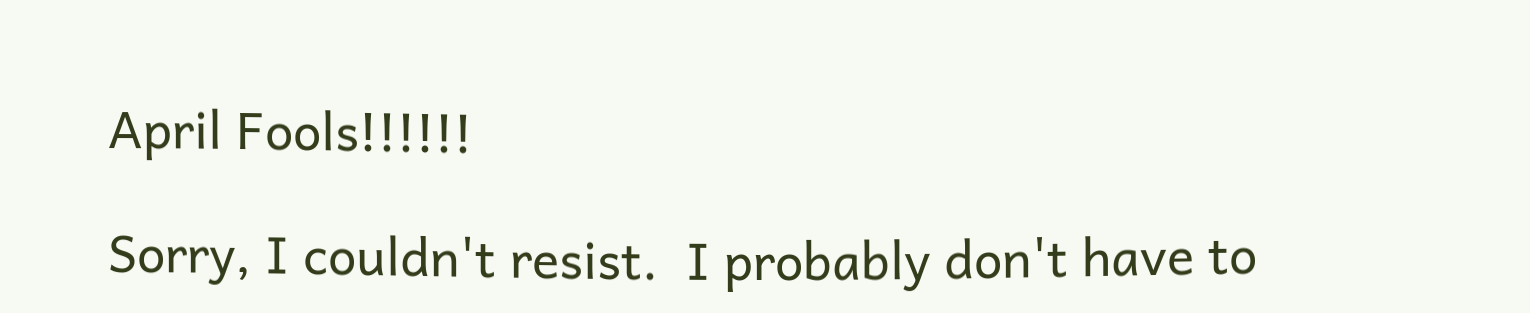April Fools!!!!!!

Sorry, I couldn't resist.  I probably don't have to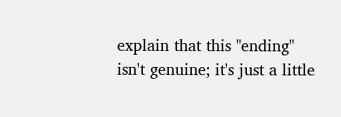explain that this "ending" isn't genuine; it's just a little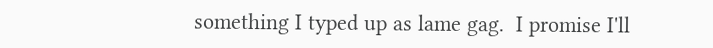something I typed up as lame gag.  I promise I'll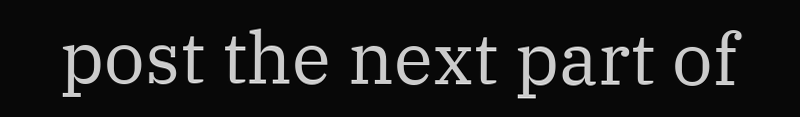post the next part of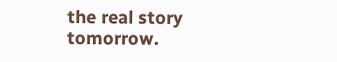the real story tomorrow.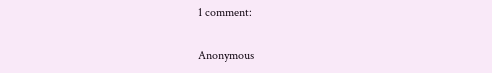1 comment:

Anonymous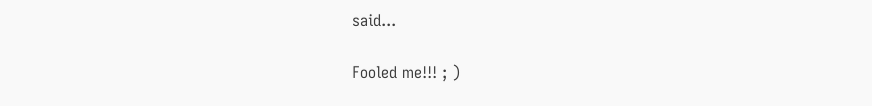said...

Fooled me!!! ; )